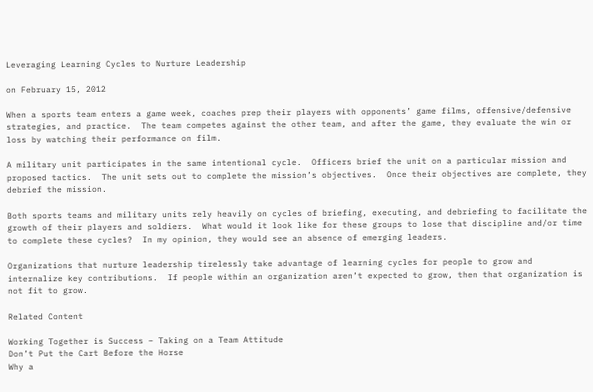Leveraging Learning Cycles to Nurture Leadership

on February 15, 2012

When a sports team enters a game week, coaches prep their players with opponents’ game films, offensive/defensive strategies, and practice.  The team competes against the other team, and after the game, they evaluate the win or loss by watching their performance on film.

A military unit participates in the same intentional cycle.  Officers brief the unit on a particular mission and proposed tactics.  The unit sets out to complete the mission’s objectives.  Once their objectives are complete, they debrief the mission.

Both sports teams and military units rely heavily on cycles of briefing, executing, and debriefing to facilitate the growth of their players and soldiers.  What would it look like for these groups to lose that discipline and/or time to complete these cycles?  In my opinion, they would see an absence of emerging leaders.

Organizations that nurture leadership tirelessly take advantage of learning cycles for people to grow and internalize key contributions.  If people within an organization aren’t expected to grow, then that organization is not fit to grow.

Related Content

Working Together is Success – Taking on a Team Attitude
Don’t Put the Cart Before the Horse
Why a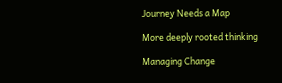Journey Needs a Map

More deeply rooted thinking

Managing Change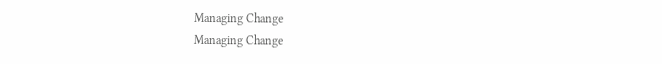Managing Change
Managing Change